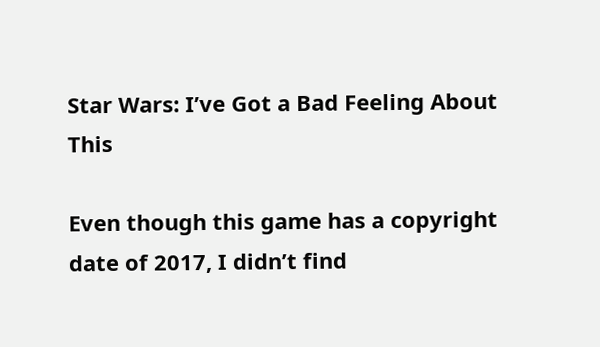Star Wars: I’ve Got a Bad Feeling About This

Even though this game has a copyright date of 2017, I didn’t find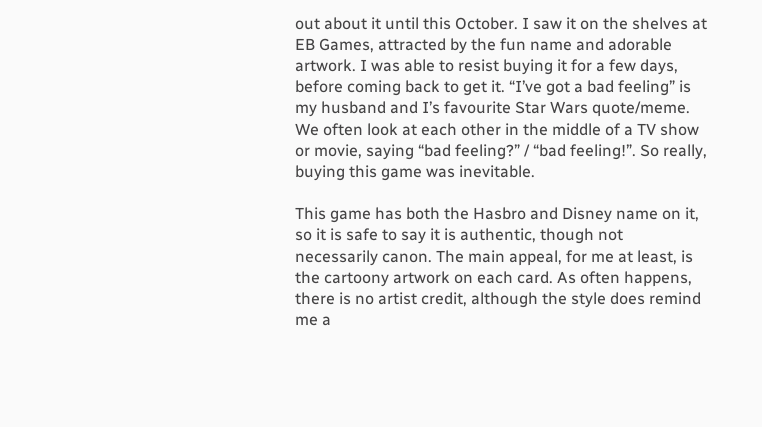out about it until this October. I saw it on the shelves at EB Games, attracted by the fun name and adorable artwork. I was able to resist buying it for a few days, before coming back to get it. “I’ve got a bad feeling” is my husband and I’s favourite Star Wars quote/meme. We often look at each other in the middle of a TV show or movie, saying “bad feeling?” / “bad feeling!”. So really, buying this game was inevitable.

This game has both the Hasbro and Disney name on it, so it is safe to say it is authentic, though not necessarily canon. The main appeal, for me at least, is the cartoony artwork on each card. As often happens, there is no artist credit, although the style does remind me a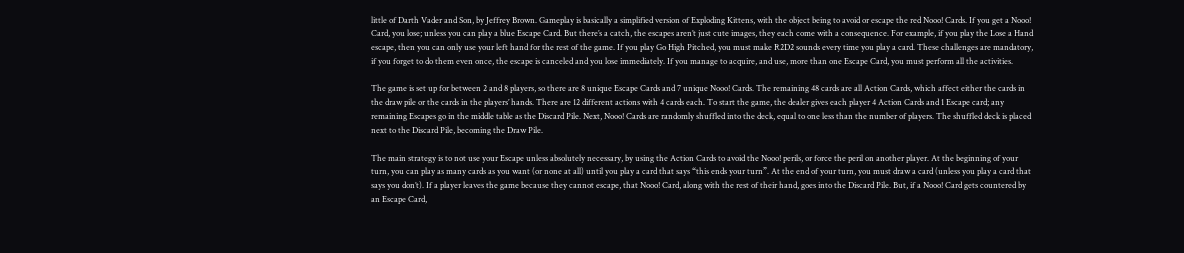little of Darth Vader and Son, by Jeffrey Brown. Gameplay is basically a simplified version of Exploding Kittens, with the object being to avoid or escape the red Nooo! Cards. If you get a Nooo! Card, you lose; unless you can play a blue Escape Card. But there’s a catch, the escapes aren’t just cute images, they each come with a consequence. For example, if you play the Lose a Hand escape, then you can only use your left hand for the rest of the game. If you play Go High Pitched, you must make R2D2 sounds every time you play a card. These challenges are mandatory, if you forget to do them even once, the escape is canceled and you lose immediately. If you manage to acquire, and use, more than one Escape Card, you must perform all the activities.

The game is set up for between 2 and 8 players, so there are 8 unique Escape Cards and 7 unique Nooo! Cards. The remaining 48 cards are all Action Cards, which affect either the cards in the draw pile or the cards in the players’ hands. There are 12 different actions with 4 cards each. To start the game, the dealer gives each player 4 Action Cards and 1 Escape card; any remaining Escapes go in the middle table as the Discard Pile. Next, Nooo! Cards are randomly shuffled into the deck, equal to one less than the number of players. The shuffled deck is placed next to the Discard Pile, becoming the Draw Pile.

The main strategy is to not use your Escape unless absolutely necessary, by using the Action Cards to avoid the Nooo! perils, or force the peril on another player. At the beginning of your turn, you can play as many cards as you want (or none at all) until you play a card that says “this ends your turn”. At the end of your turn, you must draw a card (unless you play a card that says you don’t). If a player leaves the game because they cannot escape, that Nooo! Card, along with the rest of their hand, goes into the Discard Pile. But, if a Nooo! Card gets countered by an Escape Card,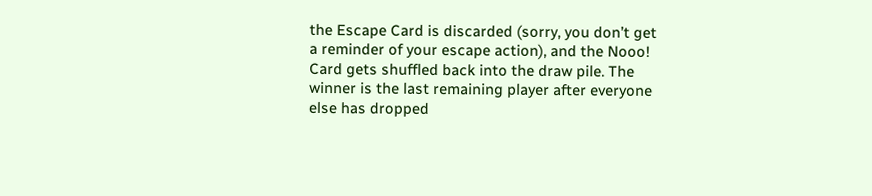the Escape Card is discarded (sorry, you don’t get a reminder of your escape action), and the Nooo! Card gets shuffled back into the draw pile. The winner is the last remaining player after everyone else has dropped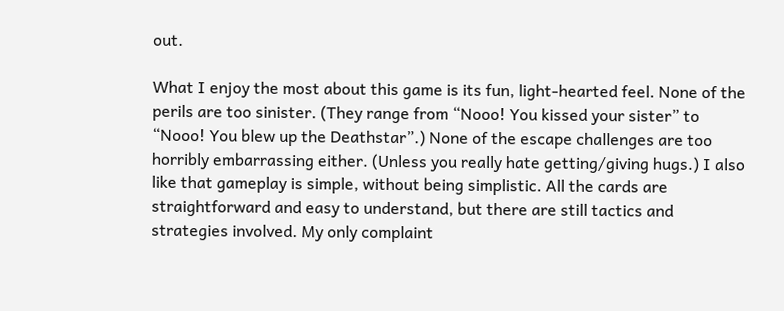out.

What I enjoy the most about this game is its fun, light-hearted feel. None of the perils are too sinister. (They range from “Nooo! You kissed your sister” to “Nooo! You blew up the Deathstar”.) None of the escape challenges are too horribly embarrassing either. (Unless you really hate getting/giving hugs.) I also like that gameplay is simple, without being simplistic. All the cards are straightforward and easy to understand, but there are still tactics and strategies involved. My only complaint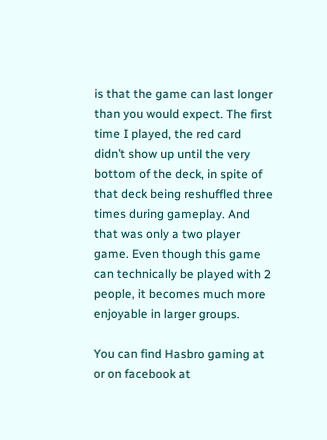is that the game can last longer than you would expect. The first time I played, the red card didn’t show up until the very bottom of the deck, in spite of that deck being reshuffled three times during gameplay. And that was only a two player game. Even though this game can technically be played with 2 people, it becomes much more enjoyable in larger groups.

You can find Hasbro gaming at or on facebook at